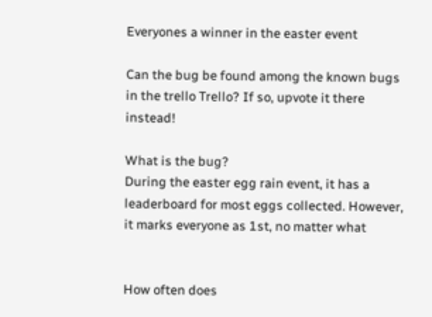Everyones a winner in the easter event

Can the bug be found among the known bugs in the trello Trello? If so, upvote it there instead!

What is the bug?
During the easter egg rain event, it has a leaderboard for most eggs collected. However, it marks everyone as 1st, no matter what


How often does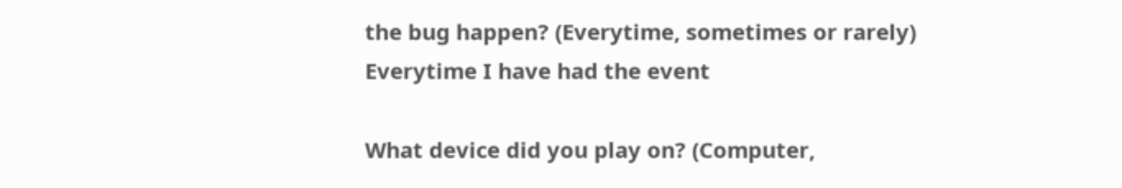the bug happen? (Everytime, sometimes or rarely)
Everytime I have had the event

What device did you play on? (Computer,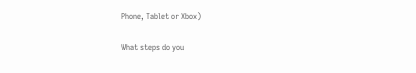Phone, Tablet or Xbox)

What steps do you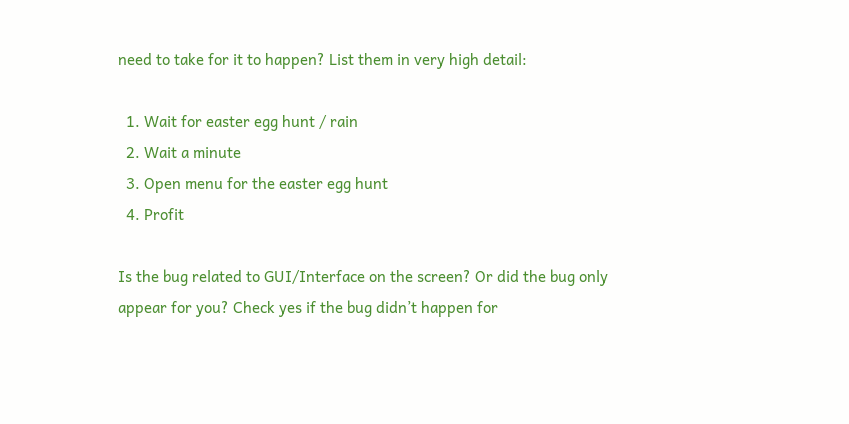need to take for it to happen? List them in very high detail:

  1. Wait for easter egg hunt / rain
  2. Wait a minute
  3. Open menu for the easter egg hunt
  4. Profit

Is the bug related to GUI/Interface on the screen? Or did the bug only appear for you? Check yes if the bug didn’t happen for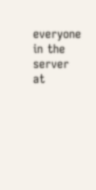everyone in the server at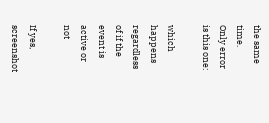the same time.
Only error is this one:

which happens regardless of if the event is active or not

If yes, screenshot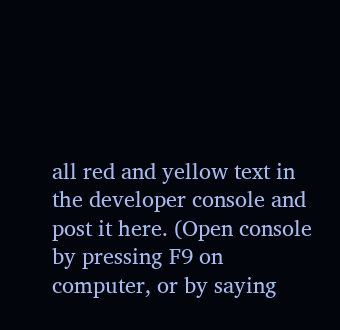all red and yellow text in the developer console and post it here. (Open console by pressing F9 on computer, or by saying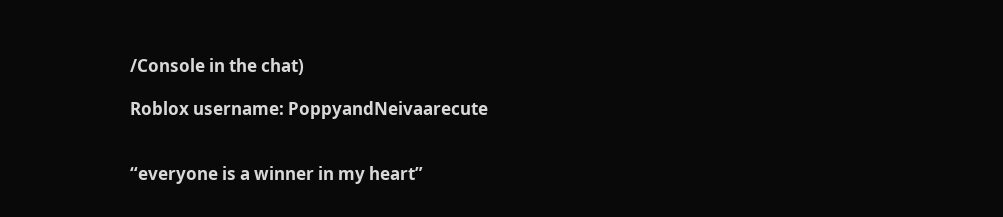/Console in the chat)

Roblox username: PoppyandNeivaarecute


“everyone is a winner in my heart”